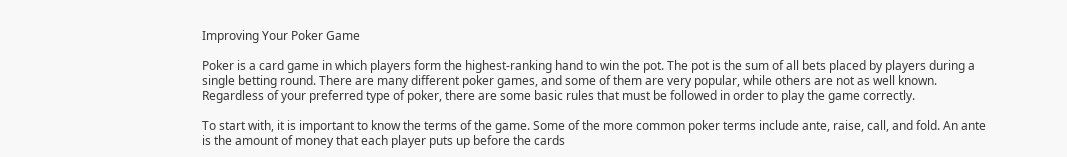Improving Your Poker Game

Poker is a card game in which players form the highest-ranking hand to win the pot. The pot is the sum of all bets placed by players during a single betting round. There are many different poker games, and some of them are very popular, while others are not as well known. Regardless of your preferred type of poker, there are some basic rules that must be followed in order to play the game correctly.

To start with, it is important to know the terms of the game. Some of the more common poker terms include ante, raise, call, and fold. An ante is the amount of money that each player puts up before the cards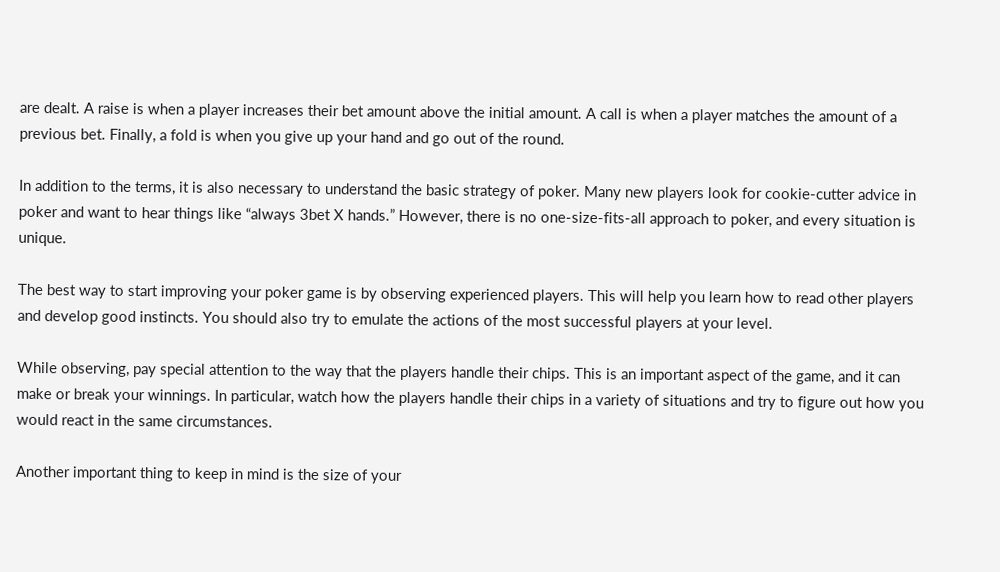are dealt. A raise is when a player increases their bet amount above the initial amount. A call is when a player matches the amount of a previous bet. Finally, a fold is when you give up your hand and go out of the round.

In addition to the terms, it is also necessary to understand the basic strategy of poker. Many new players look for cookie-cutter advice in poker and want to hear things like “always 3bet X hands.” However, there is no one-size-fits-all approach to poker, and every situation is unique.

The best way to start improving your poker game is by observing experienced players. This will help you learn how to read other players and develop good instincts. You should also try to emulate the actions of the most successful players at your level.

While observing, pay special attention to the way that the players handle their chips. This is an important aspect of the game, and it can make or break your winnings. In particular, watch how the players handle their chips in a variety of situations and try to figure out how you would react in the same circumstances.

Another important thing to keep in mind is the size of your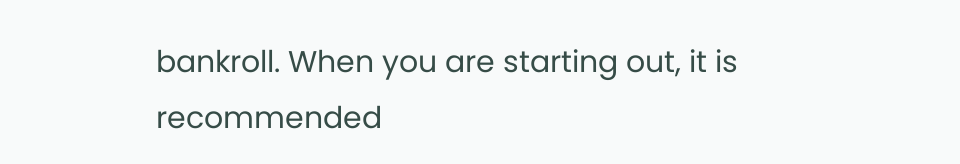bankroll. When you are starting out, it is recommended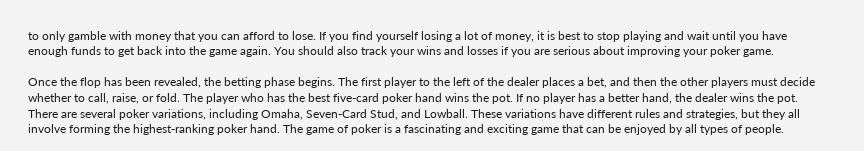to only gamble with money that you can afford to lose. If you find yourself losing a lot of money, it is best to stop playing and wait until you have enough funds to get back into the game again. You should also track your wins and losses if you are serious about improving your poker game.

Once the flop has been revealed, the betting phase begins. The first player to the left of the dealer places a bet, and then the other players must decide whether to call, raise, or fold. The player who has the best five-card poker hand wins the pot. If no player has a better hand, the dealer wins the pot. There are several poker variations, including Omaha, Seven-Card Stud, and Lowball. These variations have different rules and strategies, but they all involve forming the highest-ranking poker hand. The game of poker is a fascinating and exciting game that can be enjoyed by all types of people.